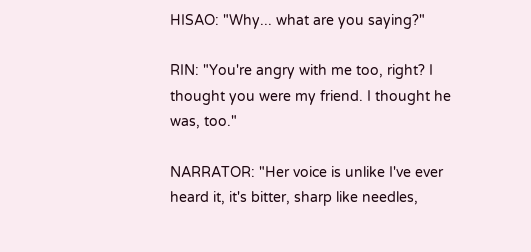HISAO: "Why... what are you saying?"

RIN: "You're angry with me too, right? I thought you were my friend. I thought he was, too."

NARRATOR: "Her voice is unlike I've ever heard it, it's bitter, sharp like needles,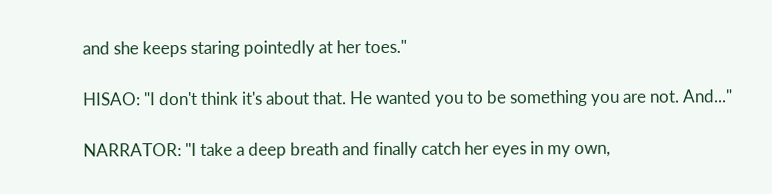and she keeps staring pointedly at her toes."

HISAO: "I don't think it's about that. He wanted you to be something you are not. And..."

NARRATOR: "I take a deep breath and finally catch her eyes in my own,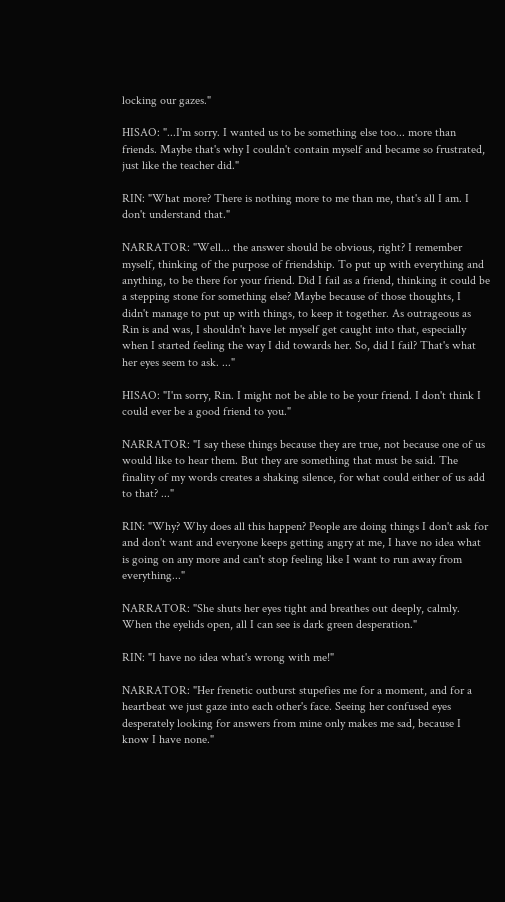locking our gazes."

HISAO: "...I'm sorry. I wanted us to be something else too... more than friends. Maybe that's why I couldn't contain myself and became so frustrated, just like the teacher did."

RIN: "What more? There is nothing more to me than me, that's all I am. I don't understand that."

NARRATOR: "Well... the answer should be obvious, right? I remember myself, thinking of the purpose of friendship. To put up with everything and anything, to be there for your friend. Did I fail as a friend, thinking it could be a stepping stone for something else? Maybe because of those thoughts, I didn't manage to put up with things, to keep it together. As outrageous as Rin is and was, I shouldn't have let myself get caught into that, especially when I started feeling the way I did towards her. So, did I fail? That's what her eyes seem to ask. ..."

HISAO: "I'm sorry, Rin. I might not be able to be your friend. I don't think I could ever be a good friend to you."

NARRATOR: "I say these things because they are true, not because one of us would like to hear them. But they are something that must be said. The finality of my words creates a shaking silence, for what could either of us add to that? ..."

RIN: "Why? Why does all this happen? People are doing things I don't ask for and don't want and everyone keeps getting angry at me, I have no idea what is going on any more and can't stop feeling like I want to run away from everything..."

NARRATOR: "She shuts her eyes tight and breathes out deeply, calmly. When the eyelids open, all I can see is dark green desperation."

RIN: "I have no idea what's wrong with me!"

NARRATOR: "Her frenetic outburst stupefies me for a moment, and for a heartbeat we just gaze into each other's face. Seeing her confused eyes desperately looking for answers from mine only makes me sad, because I know I have none."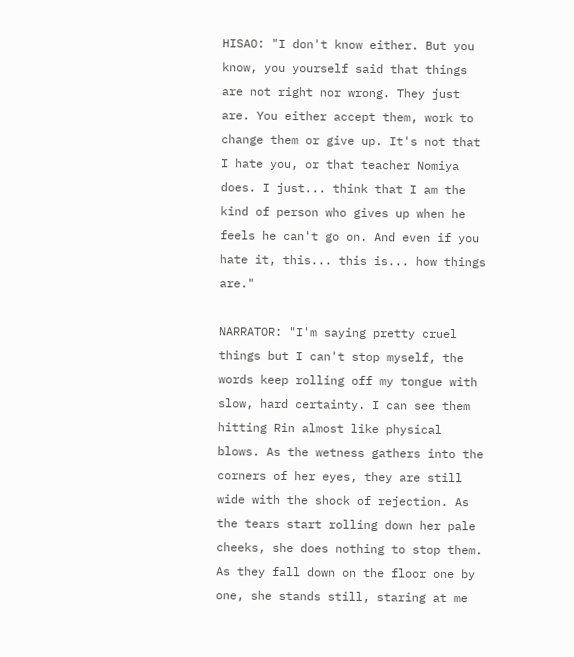HISAO: "I don't know either. But you know, you yourself said that things are not right nor wrong. They just are. You either accept them, work to change them or give up. It's not that I hate you, or that teacher Nomiya does. I just... think that I am the kind of person who gives up when he feels he can't go on. And even if you hate it, this... this is... how things are."

NARRATOR: "I'm saying pretty cruel things but I can't stop myself, the words keep rolling off my tongue with slow, hard certainty. I can see them hitting Rin almost like physical blows. As the wetness gathers into the corners of her eyes, they are still wide with the shock of rejection. As the tears start rolling down her pale cheeks, she does nothing to stop them. As they fall down on the floor one by one, she stands still, staring at me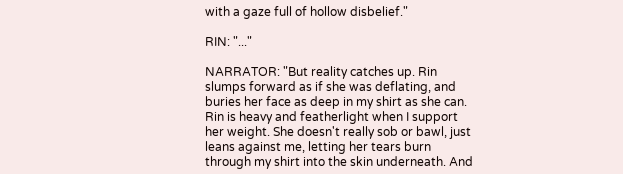with a gaze full of hollow disbelief."

RIN: "..."

NARRATOR: "But reality catches up. Rin slumps forward as if she was deflating, and buries her face as deep in my shirt as she can. Rin is heavy and featherlight when I support her weight. She doesn't really sob or bawl, just leans against me, letting her tears burn through my shirt into the skin underneath. And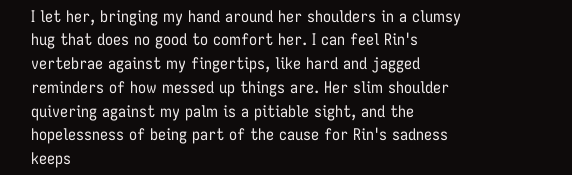I let her, bringing my hand around her shoulders in a clumsy hug that does no good to comfort her. I can feel Rin's vertebrae against my fingertips, like hard and jagged reminders of how messed up things are. Her slim shoulder quivering against my palm is a pitiable sight, and the hopelessness of being part of the cause for Rin's sadness keeps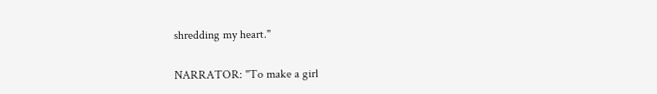shredding my heart."

NARRATOR: "To make a girl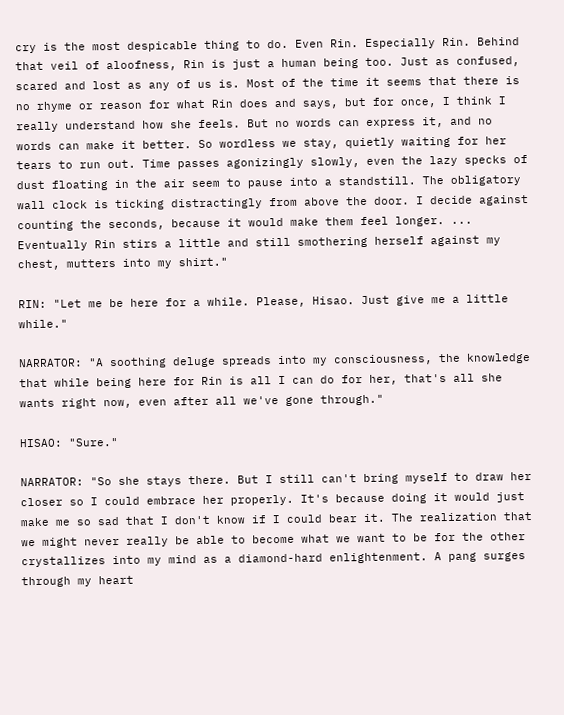cry is the most despicable thing to do. Even Rin. Especially Rin. Behind that veil of aloofness, Rin is just a human being too. Just as confused, scared and lost as any of us is. Most of the time it seems that there is no rhyme or reason for what Rin does and says, but for once, I think I really understand how she feels. But no words can express it, and no words can make it better. So wordless we stay, quietly waiting for her tears to run out. Time passes agonizingly slowly, even the lazy specks of dust floating in the air seem to pause into a standstill. The obligatory wall clock is ticking distractingly from above the door. I decide against counting the seconds, because it would make them feel longer. ... Eventually Rin stirs a little and still smothering herself against my chest, mutters into my shirt."

RIN: "Let me be here for a while. Please, Hisao. Just give me a little while."

NARRATOR: "A soothing deluge spreads into my consciousness, the knowledge that while being here for Rin is all I can do for her, that's all she wants right now, even after all we've gone through."

HISAO: "Sure."

NARRATOR: "So she stays there. But I still can't bring myself to draw her closer so I could embrace her properly. It's because doing it would just make me so sad that I don't know if I could bear it. The realization that we might never really be able to become what we want to be for the other crystallizes into my mind as a diamond-hard enlightenment. A pang surges through my heart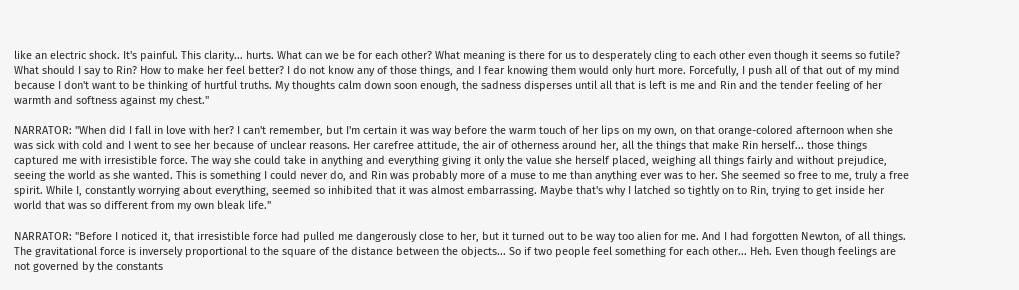like an electric shock. It's painful. This clarity... hurts. What can we be for each other? What meaning is there for us to desperately cling to each other even though it seems so futile? What should I say to Rin? How to make her feel better? I do not know any of those things, and I fear knowing them would only hurt more. Forcefully, I push all of that out of my mind because I don't want to be thinking of hurtful truths. My thoughts calm down soon enough, the sadness disperses until all that is left is me and Rin and the tender feeling of her warmth and softness against my chest."

NARRATOR: "When did I fall in love with her? I can't remember, but I'm certain it was way before the warm touch of her lips on my own, on that orange-colored afternoon when she was sick with cold and I went to see her because of unclear reasons. Her carefree attitude, the air of otherness around her, all the things that make Rin herself... those things captured me with irresistible force. The way she could take in anything and everything giving it only the value she herself placed, weighing all things fairly and without prejudice, seeing the world as she wanted. This is something I could never do, and Rin was probably more of a muse to me than anything ever was to her. She seemed so free to me, truly a free spirit. While I, constantly worrying about everything, seemed so inhibited that it was almost embarrassing. Maybe that's why I latched so tightly on to Rin, trying to get inside her world that was so different from my own bleak life."

NARRATOR: "Before I noticed it, that irresistible force had pulled me dangerously close to her, but it turned out to be way too alien for me. And I had forgotten Newton, of all things. The gravitational force is inversely proportional to the square of the distance between the objects... So if two people feel something for each other... Heh. Even though feelings are not governed by the constants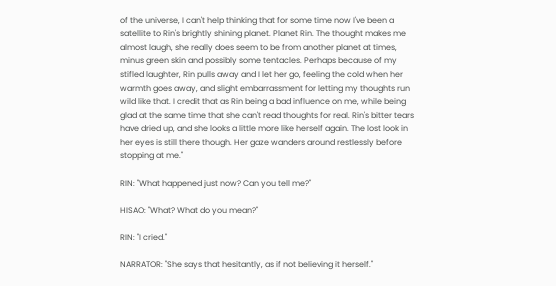of the universe, I can't help thinking that for some time now I've been a satellite to Rin's brightly shining planet. Planet Rin. The thought makes me almost laugh, she really does seem to be from another planet at times, minus green skin and possibly some tentacles. Perhaps because of my stifled laughter, Rin pulls away and I let her go, feeling the cold when her warmth goes away, and slight embarrassment for letting my thoughts run wild like that. I credit that as Rin being a bad influence on me, while being glad at the same time that she can't read thoughts for real. Rin's bitter tears have dried up, and she looks a little more like herself again. The lost look in her eyes is still there though. Her gaze wanders around restlessly before stopping at me."

RIN: "What happened just now? Can you tell me?"

HISAO: "What? What do you mean?"

RIN: "I cried."

NARRATOR: "She says that hesitantly, as if not believing it herself."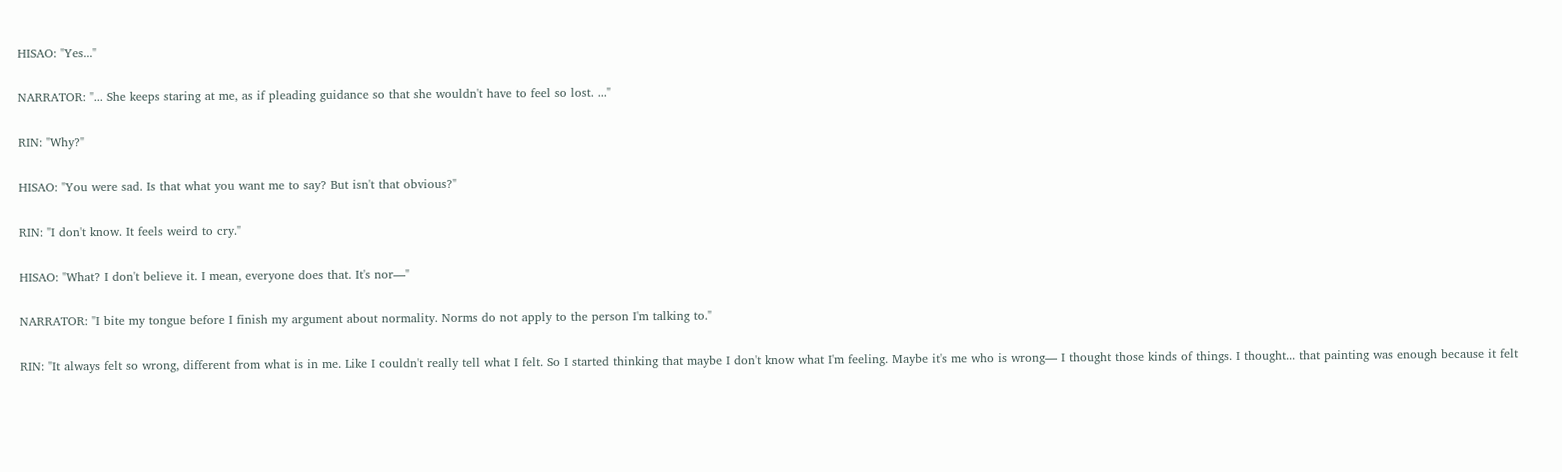HISAO: "Yes..."

NARRATOR: "... She keeps staring at me, as if pleading guidance so that she wouldn't have to feel so lost. ..."

RIN: "Why?"

HISAO: "You were sad. Is that what you want me to say? But isn't that obvious?"

RIN: "I don't know. It feels weird to cry."

HISAO: "What? I don't believe it. I mean, everyone does that. It's nor—"

NARRATOR: "I bite my tongue before I finish my argument about normality. Norms do not apply to the person I'm talking to."

RIN: "It always felt so wrong, different from what is in me. Like I couldn't really tell what I felt. So I started thinking that maybe I don't know what I'm feeling. Maybe it's me who is wrong— I thought those kinds of things. I thought... that painting was enough because it felt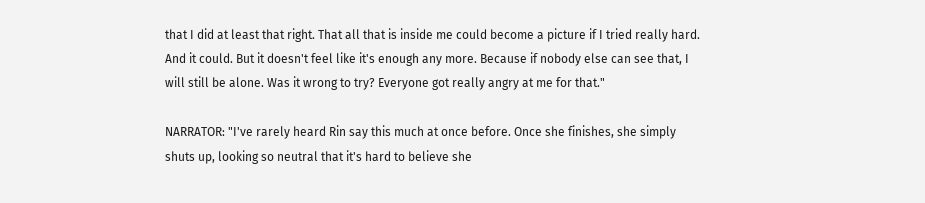that I did at least that right. That all that is inside me could become a picture if I tried really hard. And it could. But it doesn't feel like it's enough any more. Because if nobody else can see that, I will still be alone. Was it wrong to try? Everyone got really angry at me for that."

NARRATOR: "I've rarely heard Rin say this much at once before. Once she finishes, she simply shuts up, looking so neutral that it's hard to believe she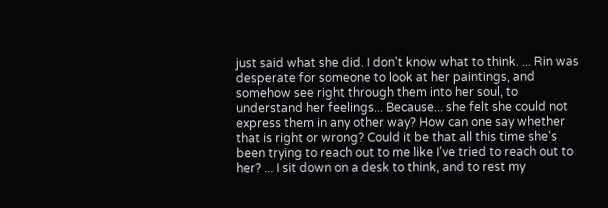just said what she did. I don't know what to think. ... Rin was desperate for someone to look at her paintings, and somehow see right through them into her soul, to understand her feelings... Because... she felt she could not express them in any other way? How can one say whether that is right or wrong? Could it be that all this time she's been trying to reach out to me like I've tried to reach out to her? ... I sit down on a desk to think, and to rest my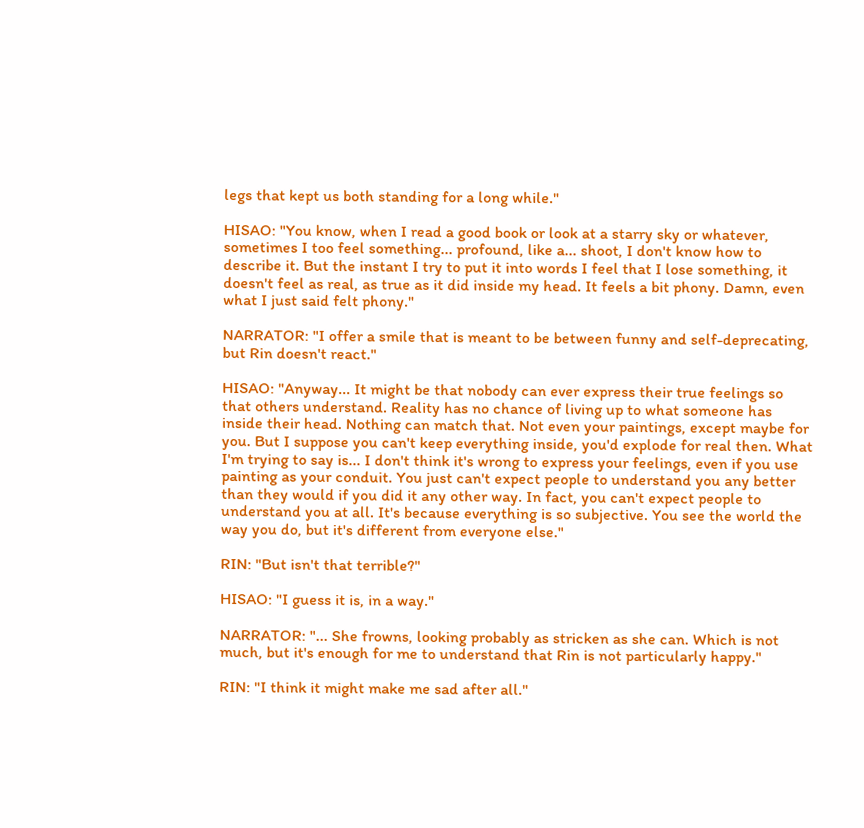legs that kept us both standing for a long while."

HISAO: "You know, when I read a good book or look at a starry sky or whatever, sometimes I too feel something... profound, like a... shoot, I don't know how to describe it. But the instant I try to put it into words I feel that I lose something, it doesn't feel as real, as true as it did inside my head. It feels a bit phony. Damn, even what I just said felt phony."

NARRATOR: "I offer a smile that is meant to be between funny and self-deprecating, but Rin doesn't react."

HISAO: "Anyway... It might be that nobody can ever express their true feelings so that others understand. Reality has no chance of living up to what someone has inside their head. Nothing can match that. Not even your paintings, except maybe for you. But I suppose you can't keep everything inside, you'd explode for real then. What I'm trying to say is... I don't think it's wrong to express your feelings, even if you use painting as your conduit. You just can't expect people to understand you any better than they would if you did it any other way. In fact, you can't expect people to understand you at all. It's because everything is so subjective. You see the world the way you do, but it's different from everyone else."

RIN: "But isn't that terrible?"

HISAO: "I guess it is, in a way."

NARRATOR: "... She frowns, looking probably as stricken as she can. Which is not much, but it's enough for me to understand that Rin is not particularly happy."

RIN: "I think it might make me sad after all."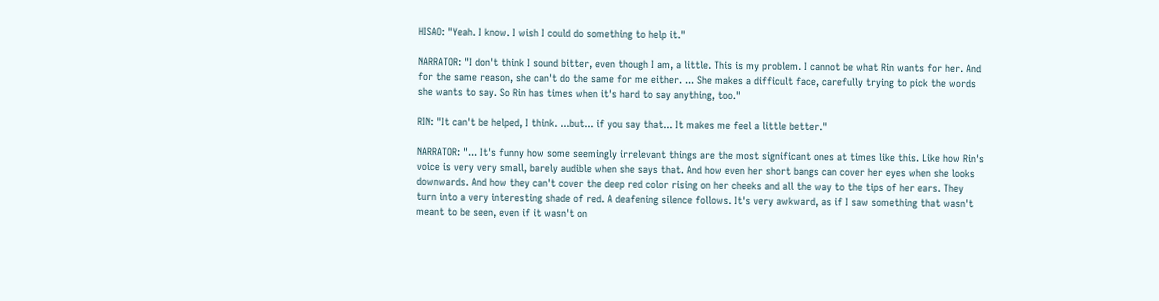HISAO: "Yeah. I know. I wish I could do something to help it."

NARRATOR: "I don't think I sound bitter, even though I am, a little. This is my problem. I cannot be what Rin wants for her. And for the same reason, she can't do the same for me either. ... She makes a difficult face, carefully trying to pick the words she wants to say. So Rin has times when it's hard to say anything, too."

RIN: "It can't be helped, I think. ...but... if you say that... It makes me feel a little better."

NARRATOR: "... It's funny how some seemingly irrelevant things are the most significant ones at times like this. Like how Rin's voice is very very small, barely audible when she says that. And how even her short bangs can cover her eyes when she looks downwards. And how they can't cover the deep red color rising on her cheeks and all the way to the tips of her ears. They turn into a very interesting shade of red. A deafening silence follows. It's very awkward, as if I saw something that wasn't meant to be seen, even if it wasn't on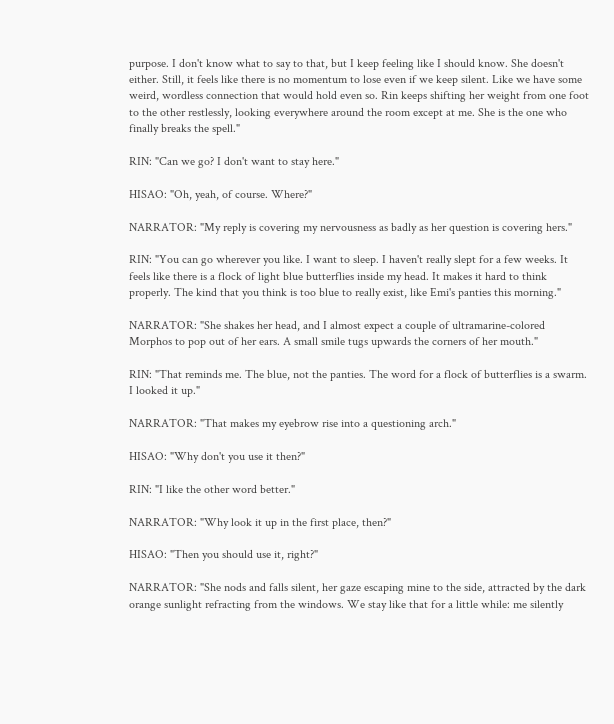purpose. I don't know what to say to that, but I keep feeling like I should know. She doesn't either. Still, it feels like there is no momentum to lose even if we keep silent. Like we have some weird, wordless connection that would hold even so. Rin keeps shifting her weight from one foot to the other restlessly, looking everywhere around the room except at me. She is the one who finally breaks the spell."

RIN: "Can we go? I don't want to stay here."

HISAO: "Oh, yeah, of course. Where?"

NARRATOR: "My reply is covering my nervousness as badly as her question is covering hers."

RIN: "You can go wherever you like. I want to sleep. I haven't really slept for a few weeks. It feels like there is a flock of light blue butterflies inside my head. It makes it hard to think properly. The kind that you think is too blue to really exist, like Emi's panties this morning."

NARRATOR: "She shakes her head, and I almost expect a couple of ultramarine-colored Morphos to pop out of her ears. A small smile tugs upwards the corners of her mouth."

RIN: "That reminds me. The blue, not the panties. The word for a flock of butterflies is a swarm. I looked it up."

NARRATOR: "That makes my eyebrow rise into a questioning arch."

HISAO: "Why don't you use it then?"

RIN: "I like the other word better."

NARRATOR: "Why look it up in the first place, then?"

HISAO: "Then you should use it, right?"

NARRATOR: "She nods and falls silent, her gaze escaping mine to the side, attracted by the dark orange sunlight refracting from the windows. We stay like that for a little while: me silently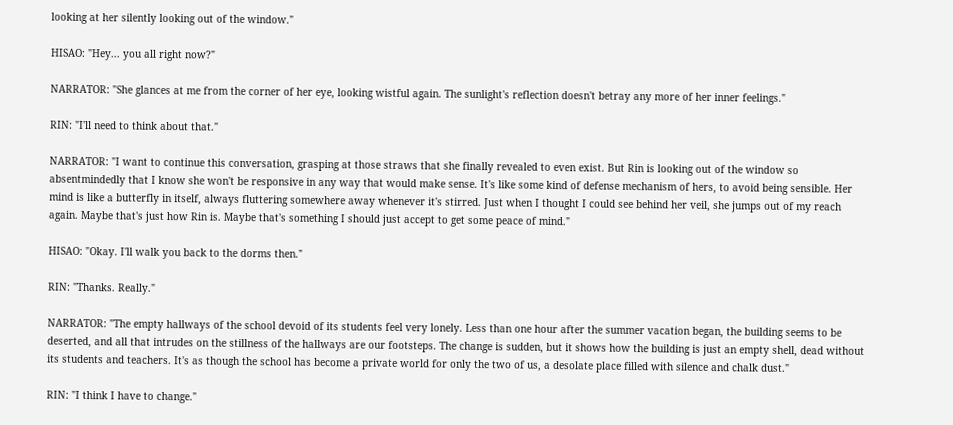looking at her silently looking out of the window."

HISAO: "Hey... you all right now?"

NARRATOR: "She glances at me from the corner of her eye, looking wistful again. The sunlight's reflection doesn't betray any more of her inner feelings."

RIN: "I'll need to think about that."

NARRATOR: "I want to continue this conversation, grasping at those straws that she finally revealed to even exist. But Rin is looking out of the window so absentmindedly that I know she won't be responsive in any way that would make sense. It's like some kind of defense mechanism of hers, to avoid being sensible. Her mind is like a butterfly in itself, always fluttering somewhere away whenever it's stirred. Just when I thought I could see behind her veil, she jumps out of my reach again. Maybe that's just how Rin is. Maybe that's something I should just accept to get some peace of mind."

HISAO: "Okay. I'll walk you back to the dorms then."

RIN: "Thanks. Really."

NARRATOR: "The empty hallways of the school devoid of its students feel very lonely. Less than one hour after the summer vacation began, the building seems to be deserted, and all that intrudes on the stillness of the hallways are our footsteps. The change is sudden, but it shows how the building is just an empty shell, dead without its students and teachers. It's as though the school has become a private world for only the two of us, a desolate place filled with silence and chalk dust."

RIN: "I think I have to change."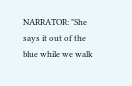NARRATOR: "She says it out of the blue while we walk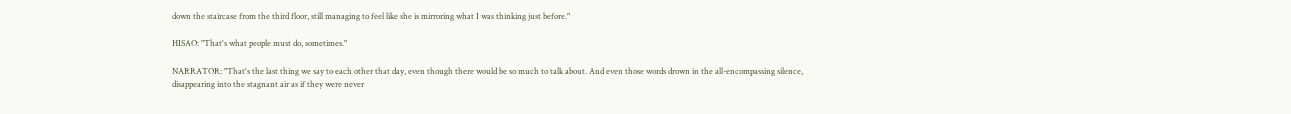down the staircase from the third floor, still managing to feel like she is mirroring what I was thinking just before."

HISAO: "That's what people must do, sometimes."

NARRATOR: "That's the last thing we say to each other that day, even though there would be so much to talk about. And even those words drown in the all-encompassing silence, disappearing into the stagnant air as if they were never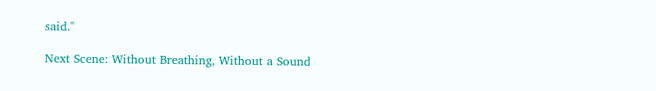said."

Next Scene: Without Breathing, Without a Sound